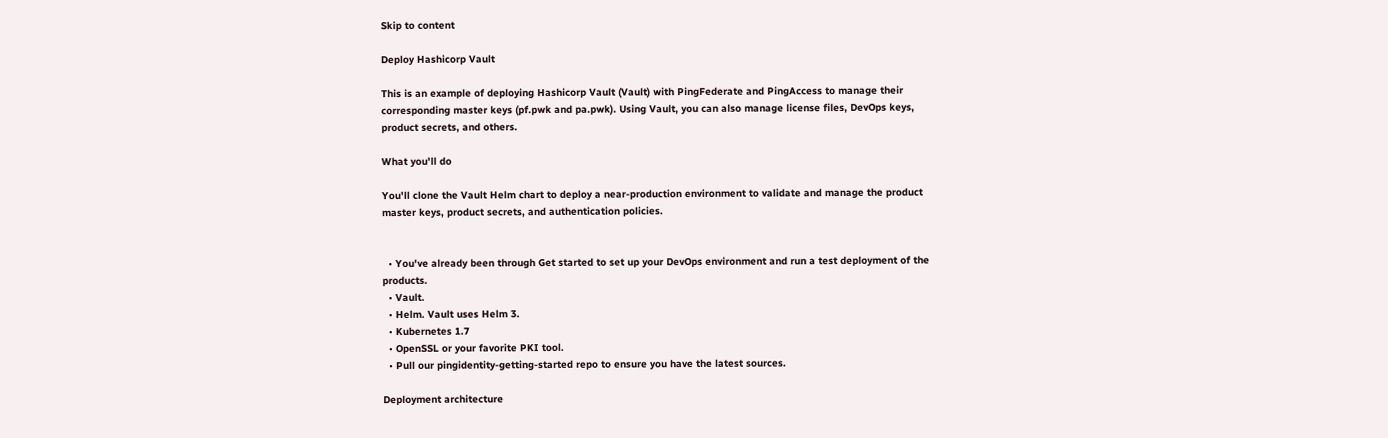Skip to content

Deploy Hashicorp Vault

This is an example of deploying Hashicorp Vault (Vault) with PingFederate and PingAccess to manage their corresponding master keys (pf.pwk and pa.pwk). Using Vault, you can also manage license files, DevOps keys, product secrets, and others.

What you'll do

You'll clone the Vault Helm chart to deploy a near-production environment to validate and manage the product master keys, product secrets, and authentication policies.


  • You've already been through Get started to set up your DevOps environment and run a test deployment of the products.
  • Vault.
  • Helm. Vault uses Helm 3.
  • Kubernetes 1.7
  • OpenSSL or your favorite PKI tool.
  • Pull our pingidentity-getting-started repo to ensure you have the latest sources.

Deployment architecture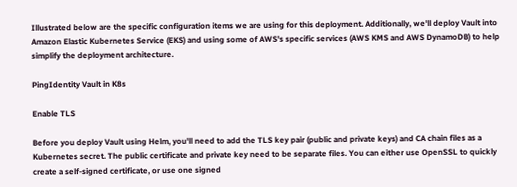Illustrated below are the specific configuration items we are using for this deployment. Additionally, we'll deploy Vault into Amazon Elastic Kubernetes Service (EKS) and using some of AWS's specific services (AWS KMS and AWS DynamoDB) to help simplify the deployment architecture.

PingIdentity Vault in K8s

Enable TLS

Before you deploy Vault using Helm, you'll need to add the TLS key pair (public and private keys) and CA chain files as a Kubernetes secret. The public certificate and private key need to be separate files. You can either use OpenSSL to quickly create a self-signed certificate, or use one signed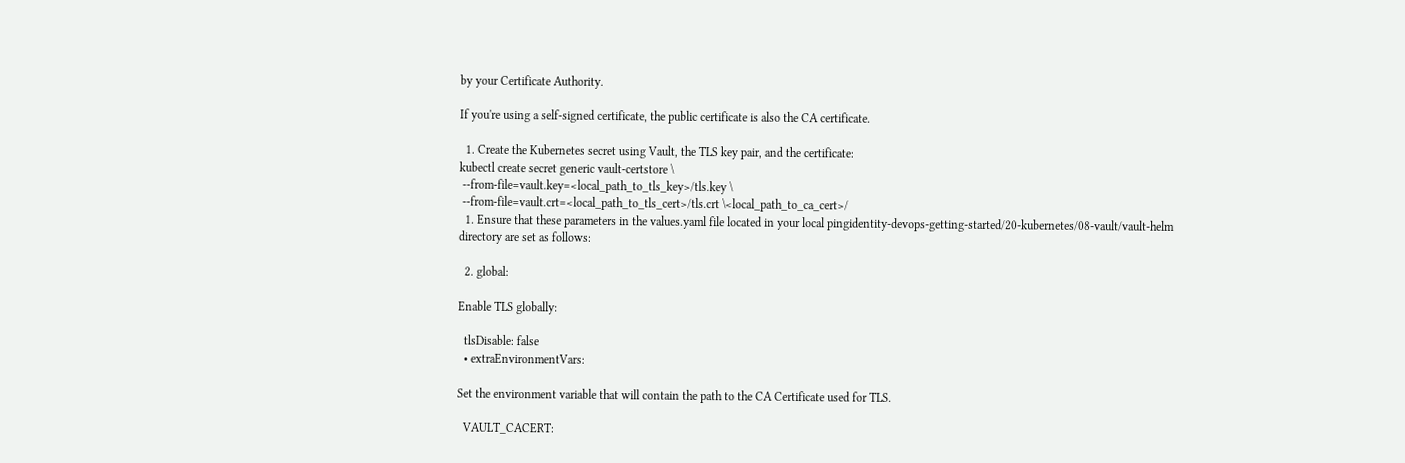by your Certificate Authority.

If you're using a self-signed certificate, the public certificate is also the CA certificate.

  1. Create the Kubernetes secret using Vault, the TLS key pair, and the certificate:
kubectl create secret generic vault-certstore \
 --from-file=vault.key=<local_path_to_tls_key>/tls.key \
 --from-file=vault.crt=<local_path_to_tls_cert>/tls.crt \<local_path_to_ca_cert>/
  1. Ensure that these parameters in the values.yaml file located in your local pingidentity-devops-getting-started/20-kubernetes/08-vault/vault-helm directory are set as follows:

  2. global:

Enable TLS globally:

  tlsDisable: false
  • extraEnvironmentVars:

Set the environment variable that will contain the path to the CA Certificate used for TLS.

  VAULT_CACERT: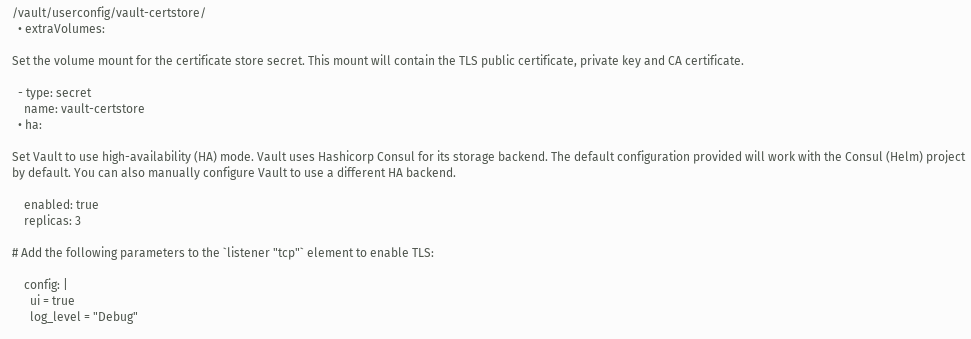/vault/userconfig/vault-certstore/
  • extraVolumes:

Set the volume mount for the certificate store secret. This mount will contain the TLS public certificate, private key and CA certificate.

  - type: secret
    name: vault-certstore
  • ha:

Set Vault to use high-availability (HA) mode. Vault uses Hashicorp Consul for its storage backend. The default configuration provided will work with the Consul (Helm) project by default. You can also manually configure Vault to use a different HA backend.

    enabled: true
    replicas: 3

# Add the following parameters to the `listener "tcp"` element to enable TLS:

    config: |
      ui = true
      log_level = "Debug"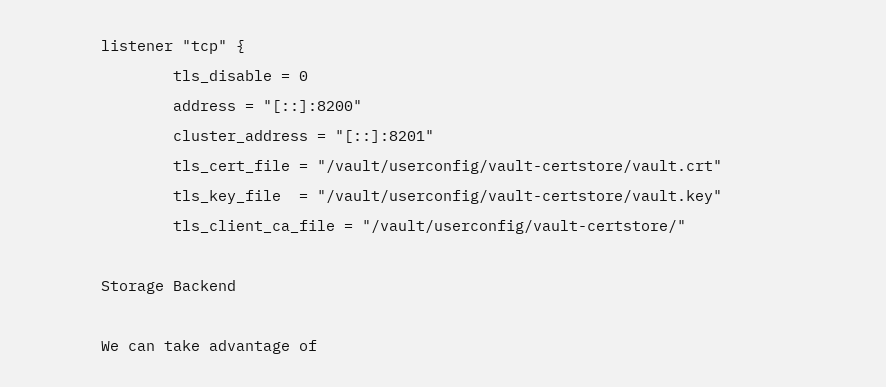listener "tcp" {
        tls_disable = 0
        address = "[::]:8200"
        cluster_address = "[::]:8201"
        tls_cert_file = "/vault/userconfig/vault-certstore/vault.crt"
        tls_key_file  = "/vault/userconfig/vault-certstore/vault.key"
        tls_client_ca_file = "/vault/userconfig/vault-certstore/"

Storage Backend

We can take advantage of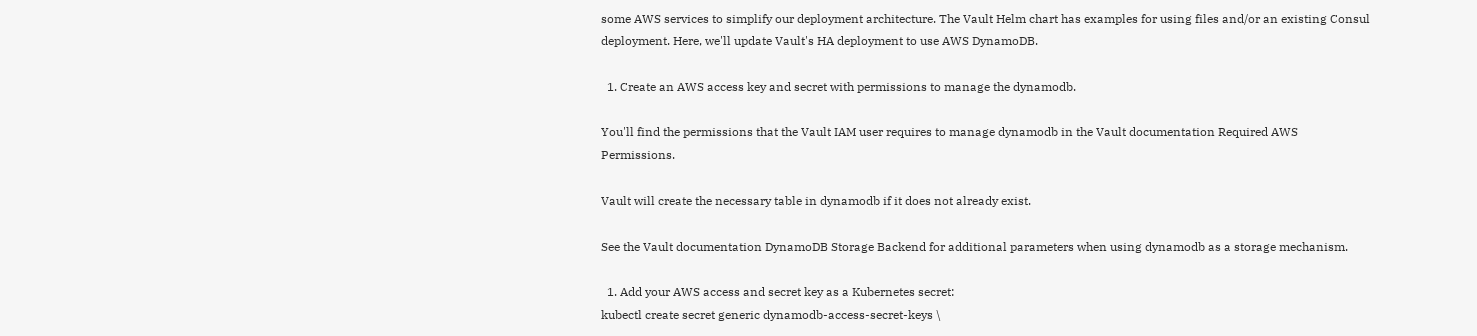some AWS services to simplify our deployment architecture. The Vault Helm chart has examples for using files and/or an existing Consul deployment. Here, we'll update Vault's HA deployment to use AWS DynamoDB.

  1. Create an AWS access key and secret with permissions to manage the dynamodb.

You'll find the permissions that the Vault IAM user requires to manage dynamodb in the Vault documentation Required AWS Permissions.

Vault will create the necessary table in dynamodb if it does not already exist.

See the Vault documentation DynamoDB Storage Backend for additional parameters when using dynamodb as a storage mechanism.

  1. Add your AWS access and secret key as a Kubernetes secret:
kubectl create secret generic dynamodb-access-secret-keys \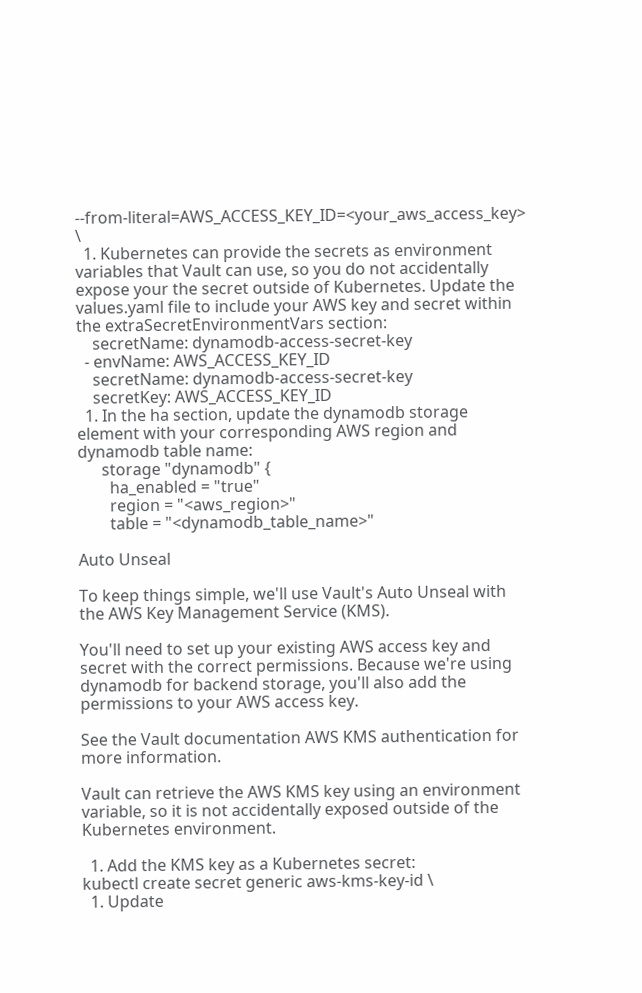--from-literal=AWS_ACCESS_KEY_ID=<your_aws_access_key> \
  1. Kubernetes can provide the secrets as environment variables that Vault can use, so you do not accidentally expose your the secret outside of Kubernetes. Update the values.yaml file to include your AWS key and secret within the extraSecretEnvironmentVars section:
    secretName: dynamodb-access-secret-key
  - envName: AWS_ACCESS_KEY_ID
    secretName: dynamodb-access-secret-key
    secretKey: AWS_ACCESS_KEY_ID
  1. In the ha section, update the dynamodb storage element with your corresponding AWS region and dynamodb table name:
      storage "dynamodb" {
        ha_enabled = "true"
        region = "<aws_region>"
        table = "<dynamodb_table_name>"

Auto Unseal

To keep things simple, we'll use Vault's Auto Unseal with the AWS Key Management Service (KMS).

You'll need to set up your existing AWS access key and secret with the correct permissions. Because we're using dynamodb for backend storage, you'll also add the permissions to your AWS access key.

See the Vault documentation AWS KMS authentication for more information.

Vault can retrieve the AWS KMS key using an environment variable, so it is not accidentally exposed outside of the Kubernetes environment.

  1. Add the KMS key as a Kubernetes secret:
kubectl create secret generic aws-kms-key-id \
  1. Update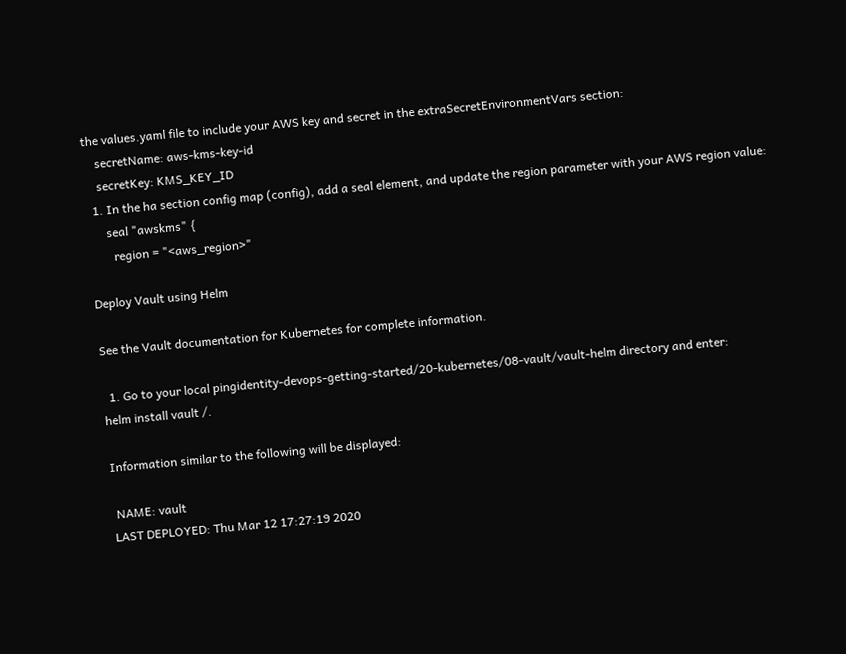the values.yaml file to include your AWS key and secret in the extraSecretEnvironmentVars section:
    secretName: aws-kms-key-id
    secretKey: KMS_KEY_ID
  1. In the ha section config map (config), add a seal element, and update the region parameter with your AWS region value:
      seal "awskms" {
        region = "<aws_region>"

Deploy Vault using Helm

See the Vault documentation for Kubernetes for complete information.

  1. Go to your local pingidentity-devops-getting-started/20-kubernetes/08-vault/vault-helm directory and enter:
helm install vault /.

Information similar to the following will be displayed:

 NAME: vault
LAST DEPLOYED: Thu Mar 12 17:27:19 2020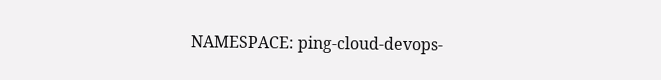NAMESPACE: ping-cloud-devops-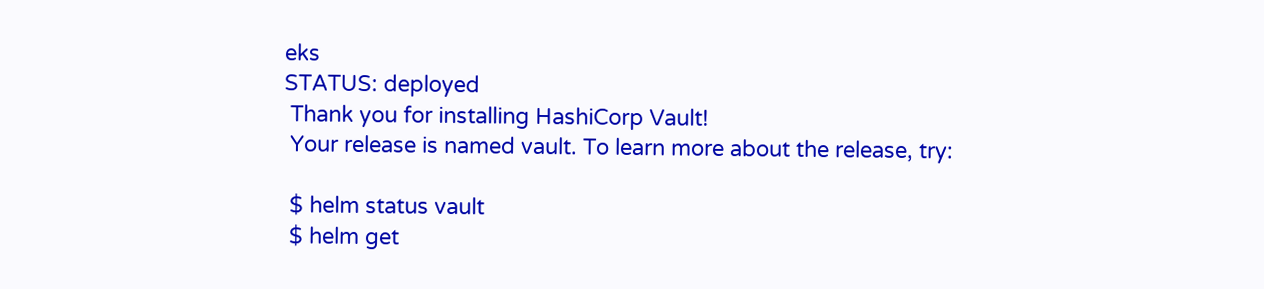eks
STATUS: deployed
 Thank you for installing HashiCorp Vault!
 Your release is named vault. To learn more about the release, try:

 $ helm status vault
 $ helm get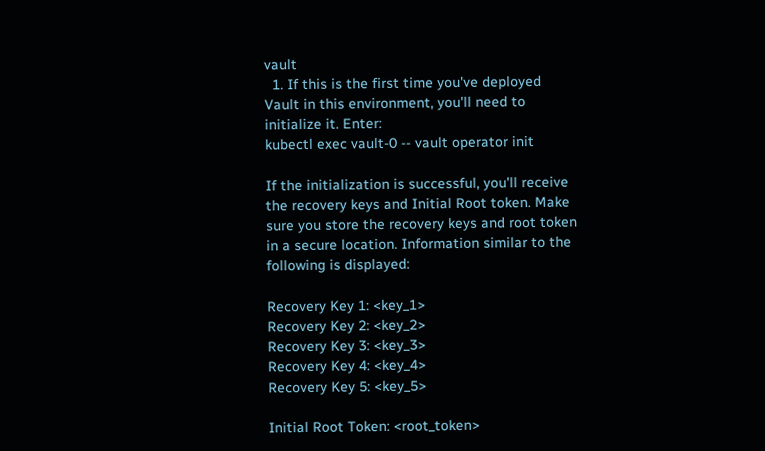vault
  1. If this is the first time you've deployed Vault in this environment, you'll need to initialize it. Enter:
kubectl exec vault-0 -- vault operator init

If the initialization is successful, you'll receive the recovery keys and Initial Root token. Make sure you store the recovery keys and root token in a secure location. Information similar to the following is displayed:

Recovery Key 1: <key_1>
Recovery Key 2: <key_2>
Recovery Key 3: <key_3>
Recovery Key 4: <key_4>
Recovery Key 5: <key_5>

Initial Root Token: <root_token>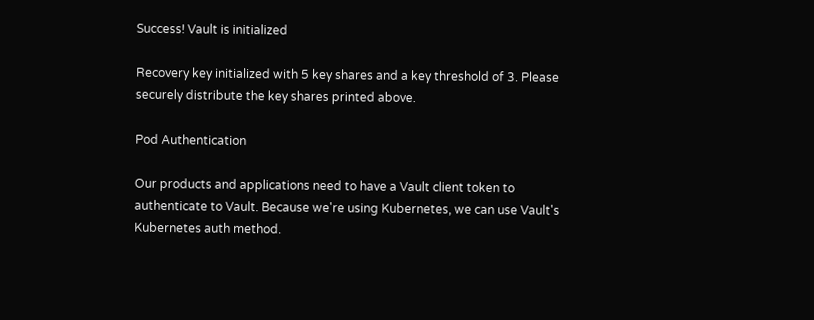Success! Vault is initialized

Recovery key initialized with 5 key shares and a key threshold of 3. Please
securely distribute the key shares printed above.

Pod Authentication

Our products and applications need to have a Vault client token to authenticate to Vault. Because we're using Kubernetes, we can use Vault's Kubernetes auth method.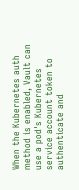When the Kubernetes auth method is enabled, Vault can use a pod's Kubernetes service account token to authenticate and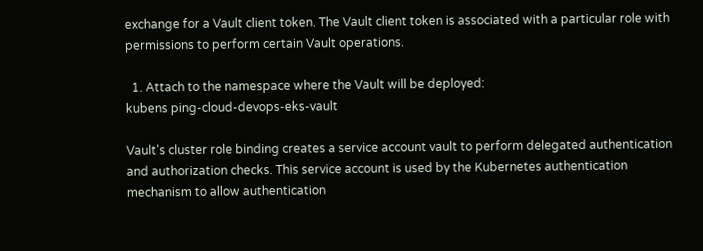exchange for a Vault client token. The Vault client token is associated with a particular role with permissions to perform certain Vault operations.

  1. Attach to the namespace where the Vault will be deployed:
kubens ping-cloud-devops-eks-vault

Vault's cluster role binding creates a service account vault to perform delegated authentication and authorization checks. This service account is used by the Kubernetes authentication mechanism to allow authentication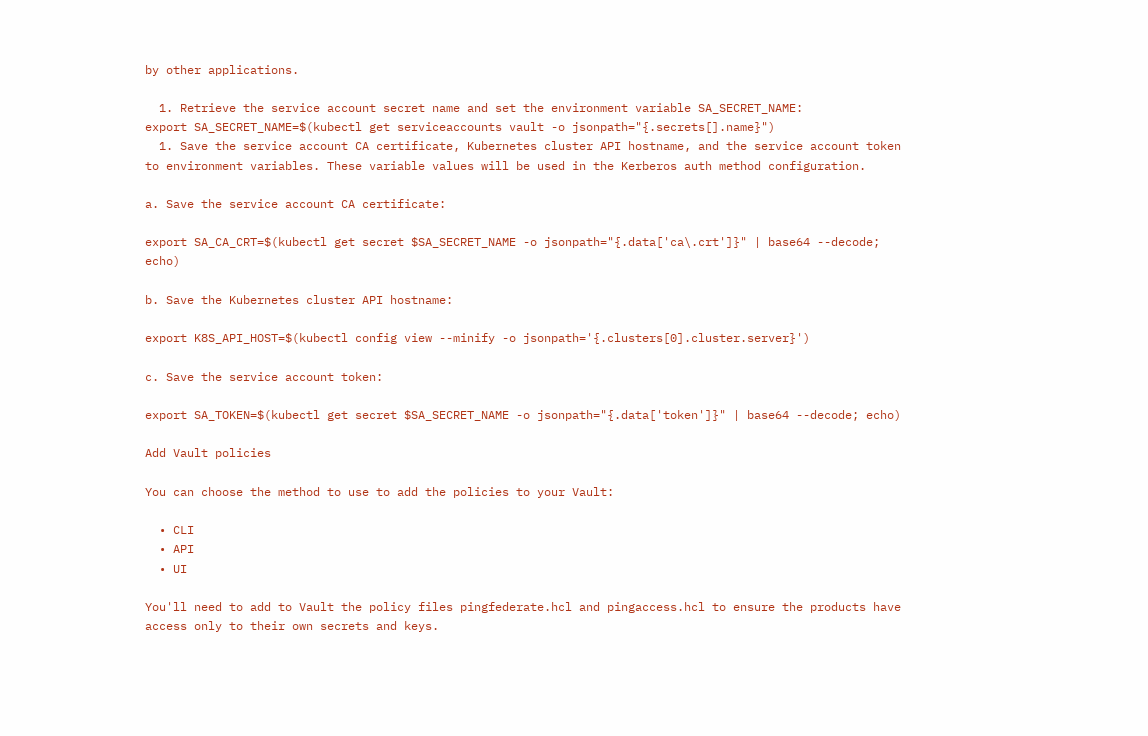by other applications.

  1. Retrieve the service account secret name and set the environment variable SA_SECRET_NAME:
export SA_SECRET_NAME=$(kubectl get serviceaccounts vault -o jsonpath="{.secrets[].name}")
  1. Save the service account CA certificate, Kubernetes cluster API hostname, and the service account token to environment variables. These variable values will be used in the Kerberos auth method configuration.

a. Save the service account CA certificate:

export SA_CA_CRT=$(kubectl get secret $SA_SECRET_NAME -o jsonpath="{.data['ca\.crt']}" | base64 --decode; echo)

b. Save the Kubernetes cluster API hostname:

export K8S_API_HOST=$(kubectl config view --minify -o jsonpath='{.clusters[0].cluster.server}')

c. Save the service account token:

export SA_TOKEN=$(kubectl get secret $SA_SECRET_NAME -o jsonpath="{.data['token']}" | base64 --decode; echo)

Add Vault policies

You can choose the method to use to add the policies to your Vault:

  • CLI
  • API
  • UI

You'll need to add to Vault the policy files pingfederate.hcl and pingaccess.hcl to ensure the products have access only to their own secrets and keys.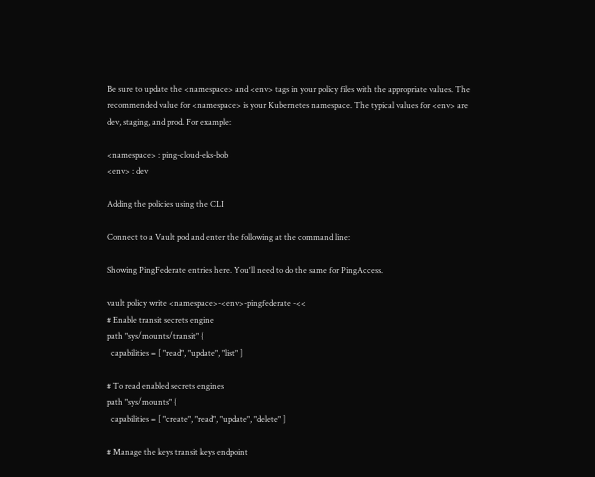Be sure to update the <namespace> and <env> tags in your policy files with the appropriate values. The recommended value for <namespace> is your Kubernetes namespace. The typical values for <env> are dev, staging, and prod. For example:

<namespace> : ping-cloud-eks-bob
<env> : dev

Adding the policies using the CLI

Connect to a Vault pod and enter the following at the command line:

Showing PingFederate entries here. You'll need to do the same for PingAccess.

vault policy write <namespace>-<env>-pingfederate -<<
# Enable transit secrets engine
path "sys/mounts/transit" {
  capabilities = [ "read", "update", "list" ]

# To read enabled secrets engines
path "sys/mounts" {
  capabilities = [ "create", "read", "update", "delete" ]

# Manage the keys transit keys endpoint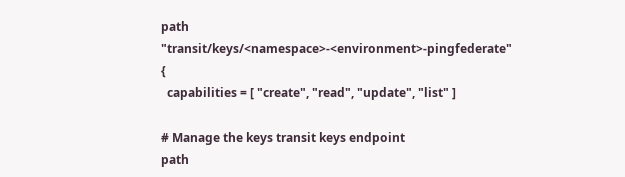path "transit/keys/<namespace>-<environment>-pingfederate" {
  capabilities = [ "create", "read", "update", "list" ]

# Manage the keys transit keys endpoint
path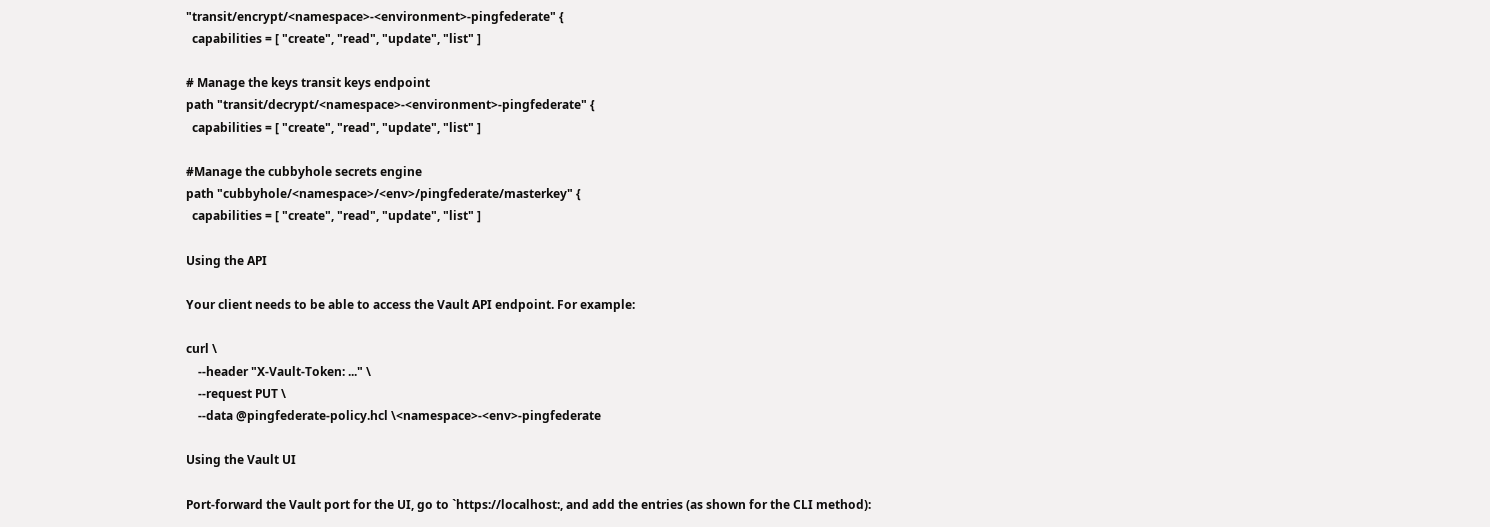"transit/encrypt/<namespace>-<environment>-pingfederate" {
  capabilities = [ "create", "read", "update", "list" ]

# Manage the keys transit keys endpoint
path "transit/decrypt/<namespace>-<environment>-pingfederate" {
  capabilities = [ "create", "read", "update", "list" ]

#Manage the cubbyhole secrets engine
path "cubbyhole/<namespace>/<env>/pingfederate/masterkey" {
  capabilities = [ "create", "read", "update", "list" ]

Using the API

Your client needs to be able to access the Vault API endpoint. For example:

curl \
    --header "X-Vault-Token: ..." \
    --request PUT \
    --data @pingfederate-policy.hcl \<namespace>-<env>-pingfederate

Using the Vault UI

Port-forward the Vault port for the UI, go to `https://localhost:, and add the entries (as shown for the CLI method):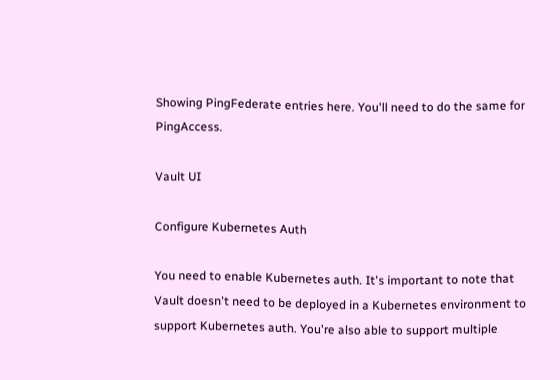Showing PingFederate entries here. You'll need to do the same for PingAccess.

Vault UI

Configure Kubernetes Auth

You need to enable Kubernetes auth. It's important to note that Vault doesn't need to be deployed in a Kubernetes environment to support Kubernetes auth. You're also able to support multiple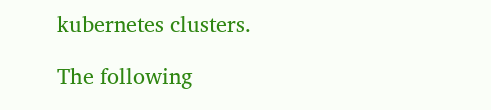kubernetes clusters.

The following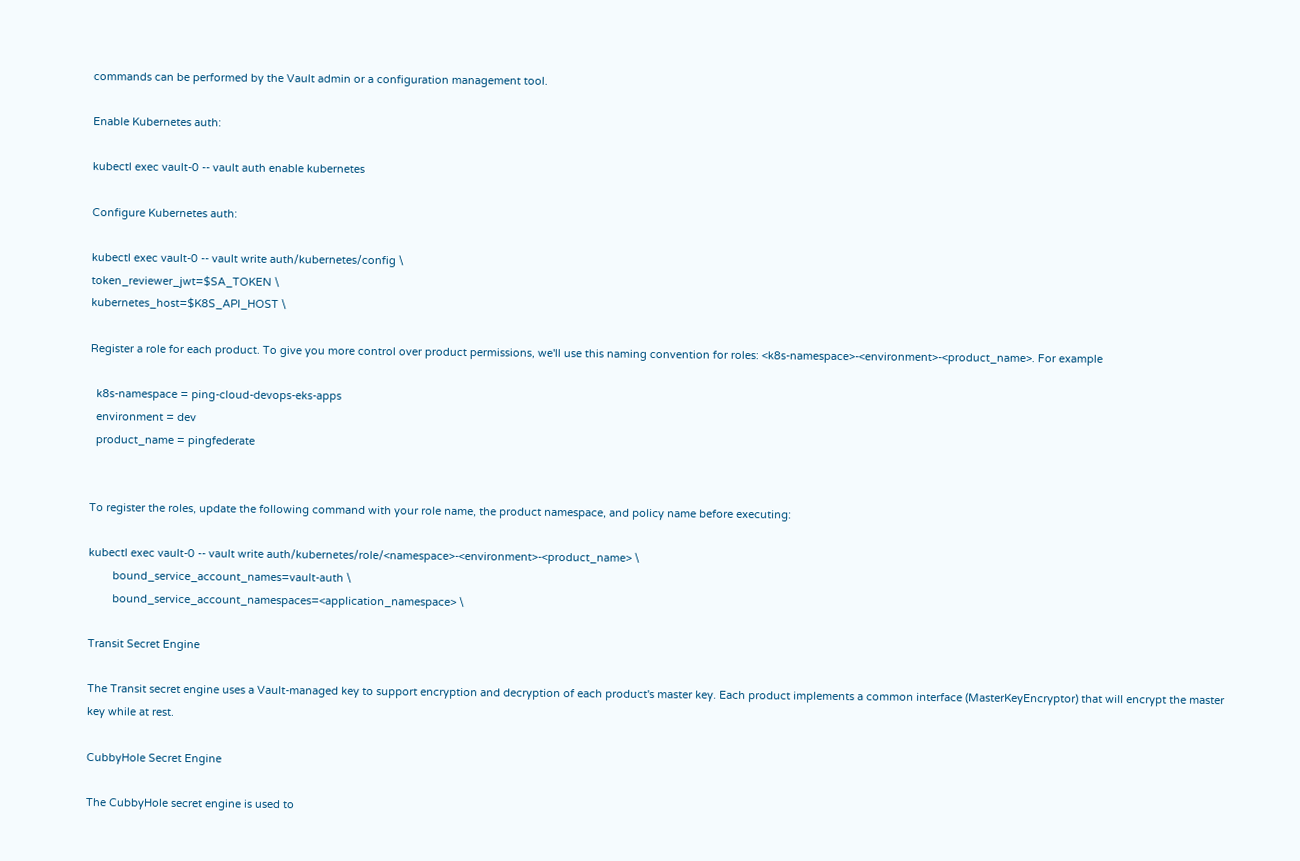commands can be performed by the Vault admin or a configuration management tool.

Enable Kubernetes auth:

kubectl exec vault-0 -- vault auth enable kubernetes

Configure Kubernetes auth:

kubectl exec vault-0 -- vault write auth/kubernetes/config \
token_reviewer_jwt=$SA_TOKEN \
kubernetes_host=$K8S_API_HOST \

Register a role for each product. To give you more control over product permissions, we'll use this naming convention for roles: <k8s-namespace>-<environment>-<product_name>. For example

  k8s-namespace = ping-cloud-devops-eks-apps
  environment = dev
  product_name = pingfederate


To register the roles, update the following command with your role name, the product namespace, and policy name before executing:

kubectl exec vault-0 -- vault write auth/kubernetes/role/<namespace>-<environment>-<product_name> \
        bound_service_account_names=vault-auth \
        bound_service_account_namespaces=<application_namespace> \

Transit Secret Engine

The Transit secret engine uses a Vault-managed key to support encryption and decryption of each product's master key. Each product implements a common interface (MasterKeyEncryptor) that will encrypt the master key while at rest.

CubbyHole Secret Engine

The CubbyHole secret engine is used to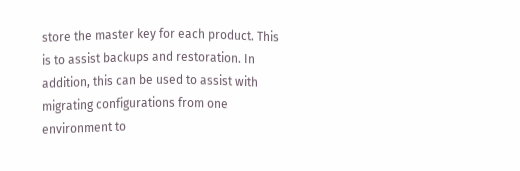store the master key for each product. This is to assist backups and restoration. In addition, this can be used to assist with migrating configurations from one environment to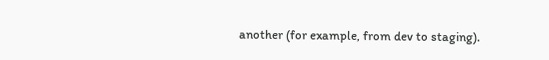another (for example, from dev to staging).